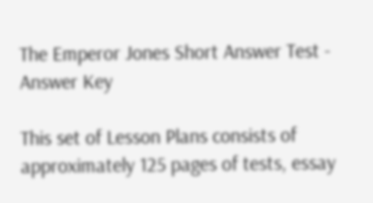The Emperor Jones Short Answer Test - Answer Key

This set of Lesson Plans consists of approximately 125 pages of tests, essay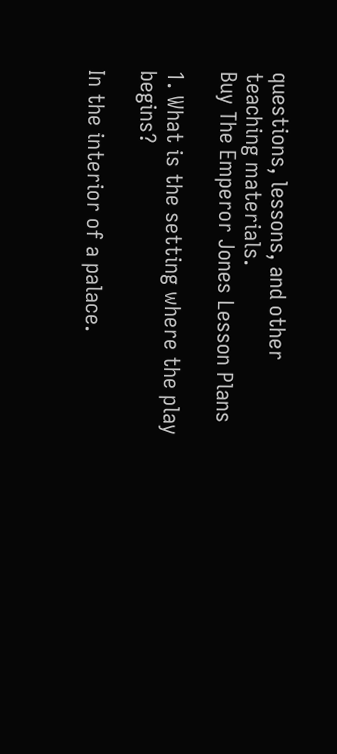questions, lessons, and other teaching materials.
Buy The Emperor Jones Lesson Plans

1. What is the setting where the play begins?

In the interior of a palace.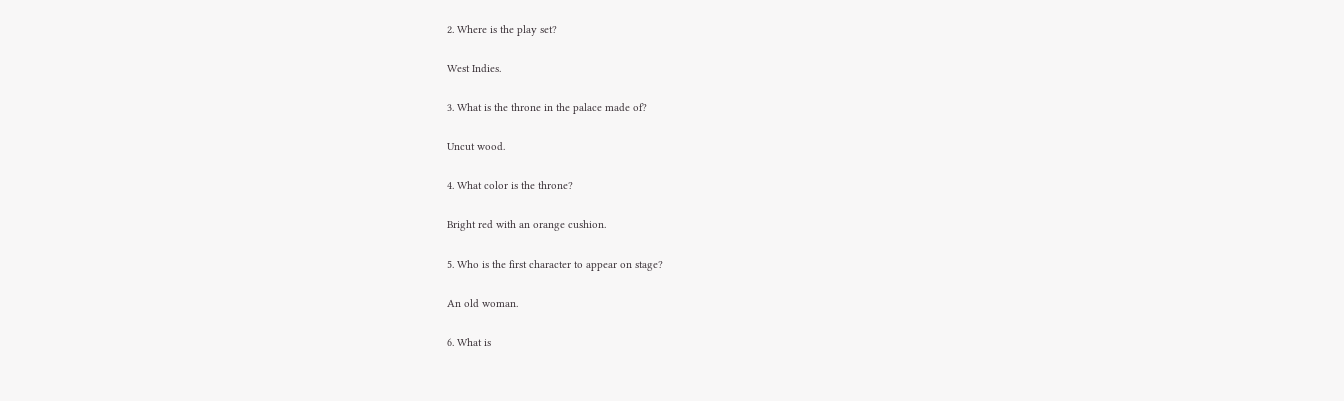2. Where is the play set?

West Indies.

3. What is the throne in the palace made of?

Uncut wood.

4. What color is the throne?

Bright red with an orange cushion.

5. Who is the first character to appear on stage?

An old woman.

6. What is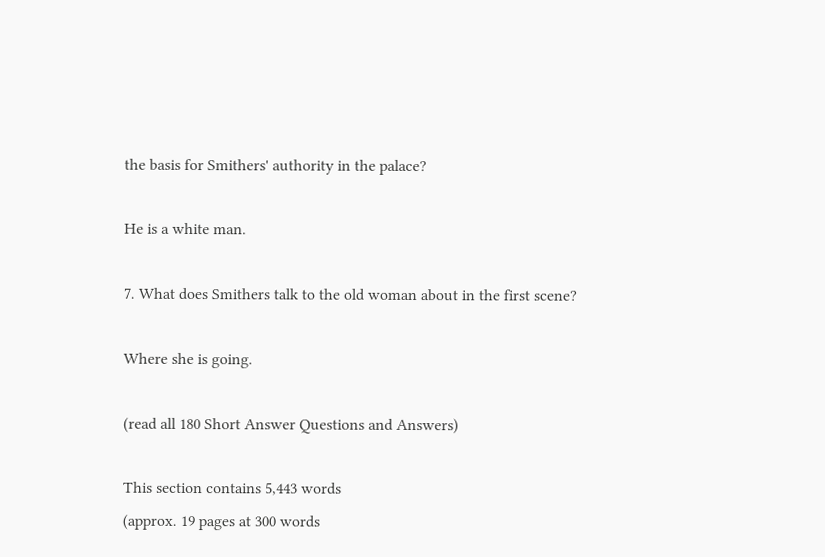the basis for Smithers' authority in the palace?

He is a white man.

7. What does Smithers talk to the old woman about in the first scene?

Where she is going.

(read all 180 Short Answer Questions and Answers)

This section contains 5,443 words
(approx. 19 pages at 300 words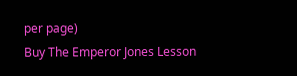per page)
Buy The Emperor Jones Lesson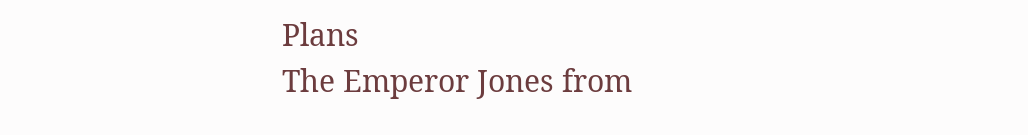Plans
The Emperor Jones from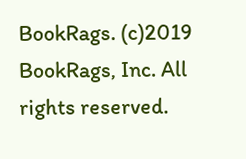BookRags. (c)2019 BookRags, Inc. All rights reserved.